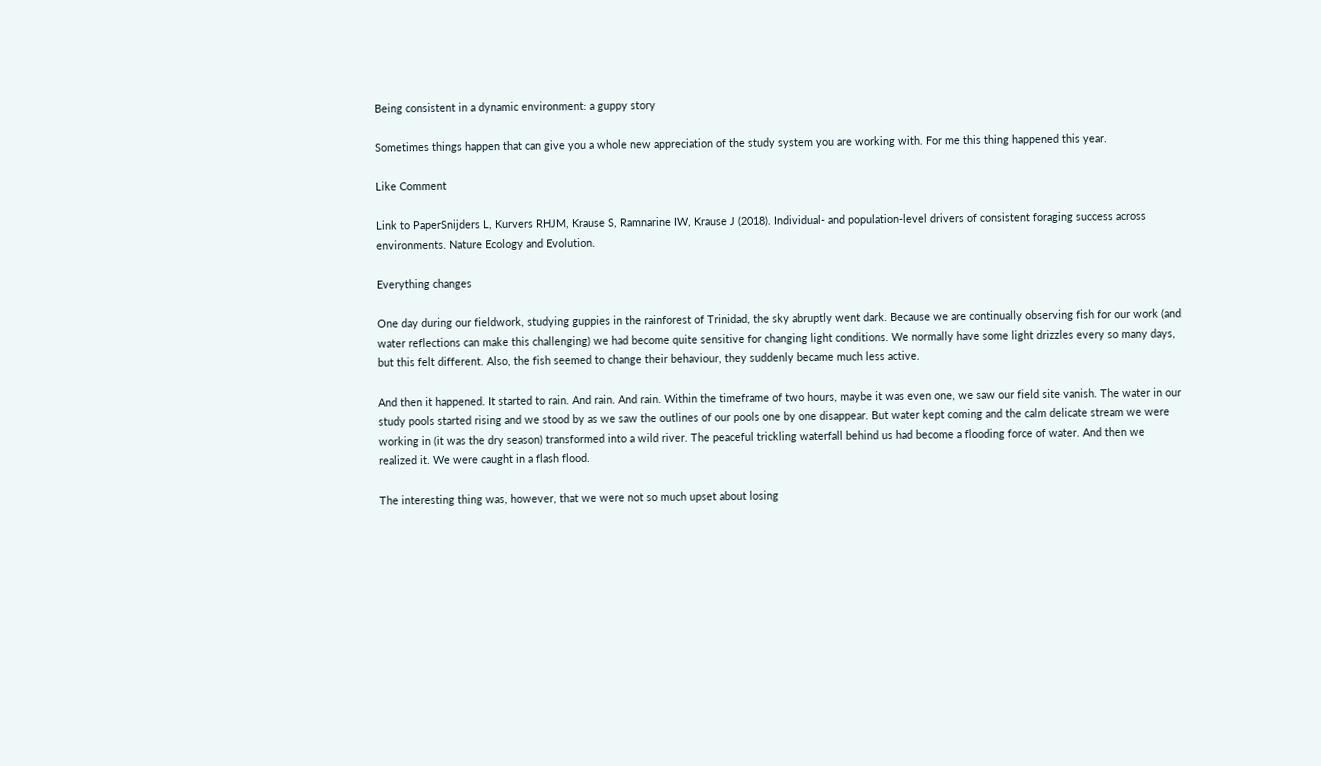Being consistent in a dynamic environment: a guppy story

Sometimes things happen that can give you a whole new appreciation of the study system you are working with. For me this thing happened this year.

Like Comment

Link to PaperSnijders L, Kurvers RHJM, Krause S, Ramnarine IW, Krause J (2018). Individual- and population-level drivers of consistent foraging success across environments. Nature Ecology and Evolution.

Everything changes

One day during our fieldwork, studying guppies in the rainforest of Trinidad, the sky abruptly went dark. Because we are continually observing fish for our work (and water reflections can make this challenging) we had become quite sensitive for changing light conditions. We normally have some light drizzles every so many days, but this felt different. Also, the fish seemed to change their behaviour, they suddenly became much less active.

And then it happened. It started to rain. And rain. And rain. Within the timeframe of two hours, maybe it was even one, we saw our field site vanish. The water in our study pools started rising and we stood by as we saw the outlines of our pools one by one disappear. But water kept coming and the calm delicate stream we were working in (it was the dry season) transformed into a wild river. The peaceful trickling waterfall behind us had become a flooding force of water. And then we realized it. We were caught in a flash flood.

The interesting thing was, however, that we were not so much upset about losing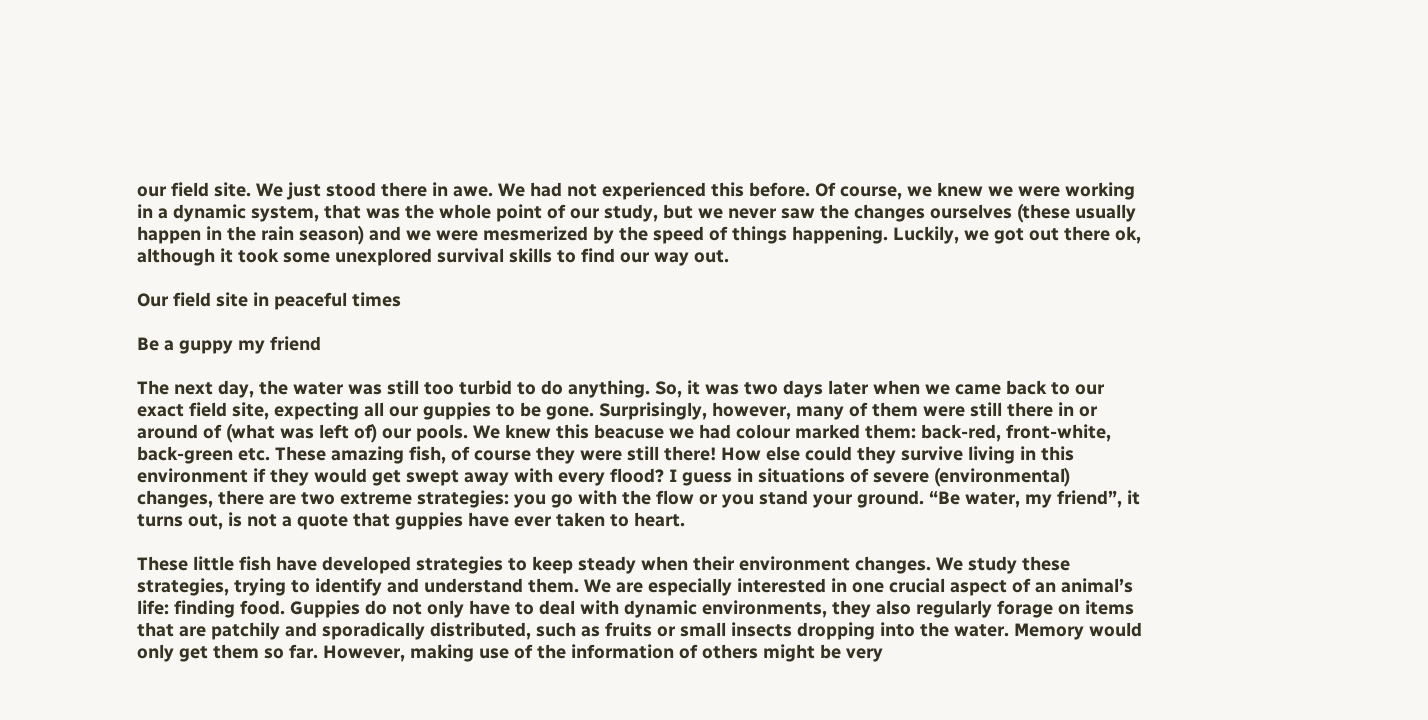our field site. We just stood there in awe. We had not experienced this before. Of course, we knew we were working in a dynamic system, that was the whole point of our study, but we never saw the changes ourselves (these usually happen in the rain season) and we were mesmerized by the speed of things happening. Luckily, we got out there ok, although it took some unexplored survival skills to find our way out.

Our field site in peaceful times

Be a guppy my friend

The next day, the water was still too turbid to do anything. So, it was two days later when we came back to our exact field site, expecting all our guppies to be gone. Surprisingly, however, many of them were still there in or around of (what was left of) our pools. We knew this beacuse we had colour marked them: back-red, front-white, back-green etc. These amazing fish, of course they were still there! How else could they survive living in this environment if they would get swept away with every flood? I guess in situations of severe (environmental) changes, there are two extreme strategies: you go with the flow or you stand your ground. “Be water, my friend”, it turns out, is not a quote that guppies have ever taken to heart.

These little fish have developed strategies to keep steady when their environment changes. We study these strategies, trying to identify and understand them. We are especially interested in one crucial aspect of an animal’s life: finding food. Guppies do not only have to deal with dynamic environments, they also regularly forage on items that are patchily and sporadically distributed, such as fruits or small insects dropping into the water. Memory would only get them so far. However, making use of the information of others might be very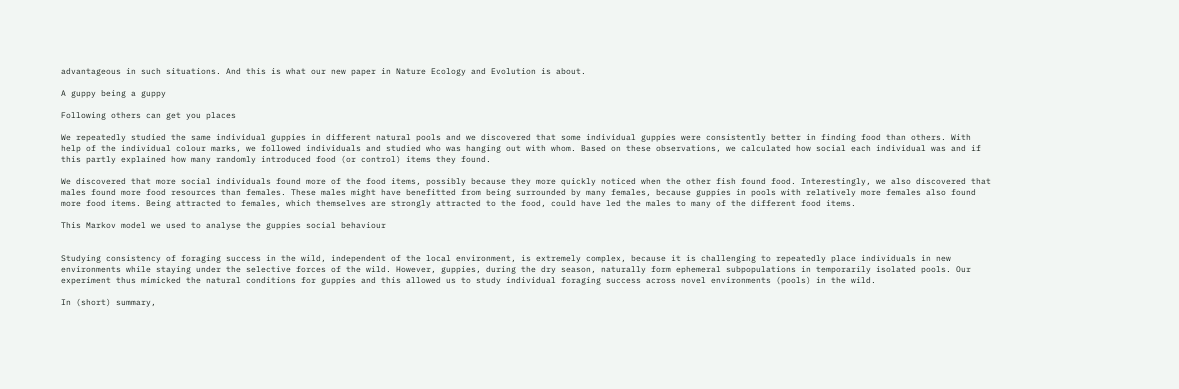advantageous in such situations. And this is what our new paper in Nature Ecology and Evolution is about.

A guppy being a guppy

Following others can get you places

We repeatedly studied the same individual guppies in different natural pools and we discovered that some individual guppies were consistently better in finding food than others. With help of the individual colour marks, we followed individuals and studied who was hanging out with whom. Based on these observations, we calculated how social each individual was and if this partly explained how many randomly introduced food (or control) items they found.

We discovered that more social individuals found more of the food items, possibly because they more quickly noticed when the other fish found food. Interestingly, we also discovered that males found more food resources than females. These males might have benefitted from being surrounded by many females, because guppies in pools with relatively more females also found more food items. Being attracted to females, which themselves are strongly attracted to the food, could have led the males to many of the different food items.

This Markov model we used to analyse the guppies social behaviour


Studying consistency of foraging success in the wild, independent of the local environment, is extremely complex, because it is challenging to repeatedly place individuals in new environments while staying under the selective forces of the wild. However, guppies, during the dry season, naturally form ephemeral subpopulations in temporarily isolated pools. Our experiment thus mimicked the natural conditions for guppies and this allowed us to study individual foraging success across novel environments (pools) in the wild.

In (short) summary,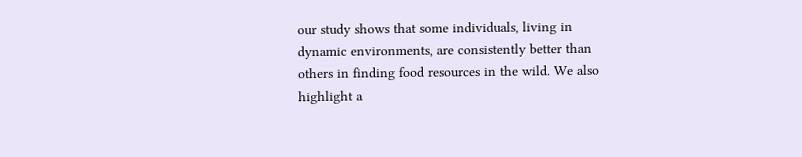our study shows that some individuals, living in dynamic environments, are consistently better than others in finding food resources in the wild. We also highlight a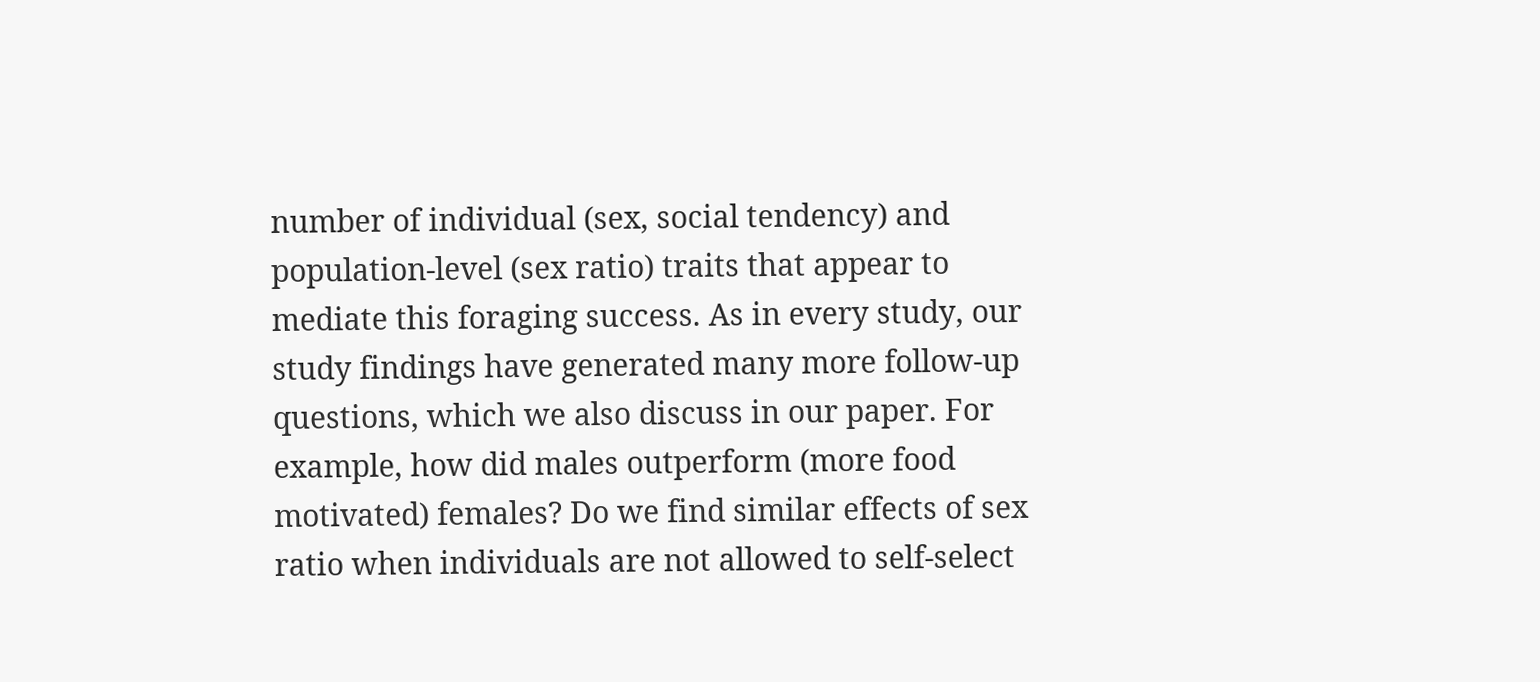number of individual (sex, social tendency) and population-level (sex ratio) traits that appear to mediate this foraging success. As in every study, our study findings have generated many more follow-up questions, which we also discuss in our paper. For example, how did males outperform (more food motivated) females? Do we find similar effects of sex ratio when individuals are not allowed to self-select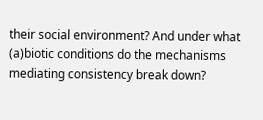their social environment? And under what (a)biotic conditions do the mechanisms mediating consistency break down?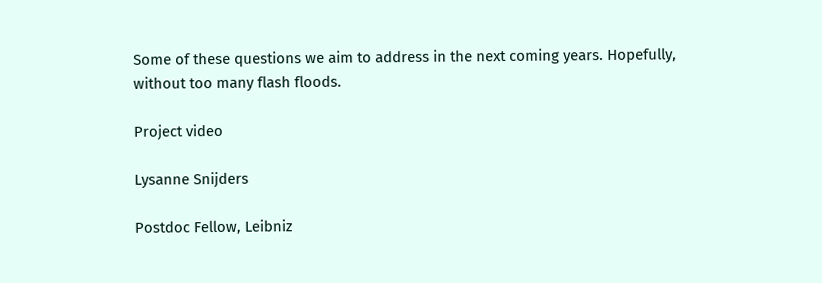Some of these questions we aim to address in the next coming years. Hopefully, without too many flash floods.

Project video

Lysanne Snijders

Postdoc Fellow, Leibniz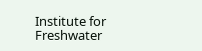Institute for Freshwater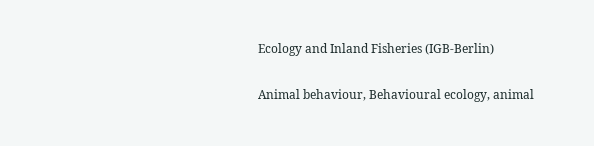Ecology and Inland Fisheries (IGB-Berlin)

Animal behaviour, Behavioural ecology, animal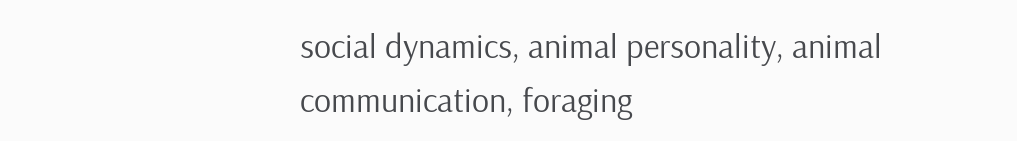social dynamics, animal personality, animal communication, foraging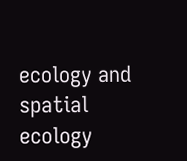ecology and spatial ecology